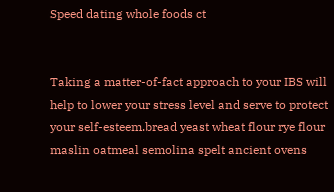Speed dating whole foods ct


Taking a matter-of-fact approach to your IBS will help to lower your stress level and serve to protect your self-esteem.bread yeast wheat flour rye flour maslin oatmeal semolina spelt ancient ovens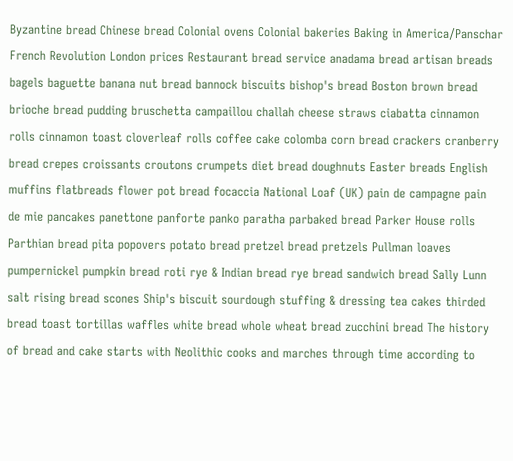Byzantine bread Chinese bread Colonial ovens Colonial bakeries Baking in America/Panschar French Revolution London prices Restaurant bread service anadama bread artisan breads bagels baguette banana nut bread bannock biscuits bishop's bread Boston brown bread brioche bread pudding bruschetta campaillou challah cheese straws ciabatta cinnamon rolls cinnamon toast cloverleaf rolls coffee cake colomba corn bread crackers cranberry bread crepes croissants croutons crumpets diet bread doughnuts Easter breads English muffins flatbreads flower pot bread focaccia National Loaf (UK) pain de campagne pain de mie pancakes panettone panforte panko paratha parbaked bread Parker House rolls Parthian bread pita popovers potato bread pretzel bread pretzels Pullman loaves pumpernickel pumpkin bread roti rye & Indian bread rye bread sandwich bread Sally Lunn salt rising bread scones Ship's biscuit sourdough stuffing & dressing tea cakes thirded bread toast tortillas waffles white bread whole wheat bread zucchini bread The history of bread and cake starts with Neolithic cooks and marches through time according to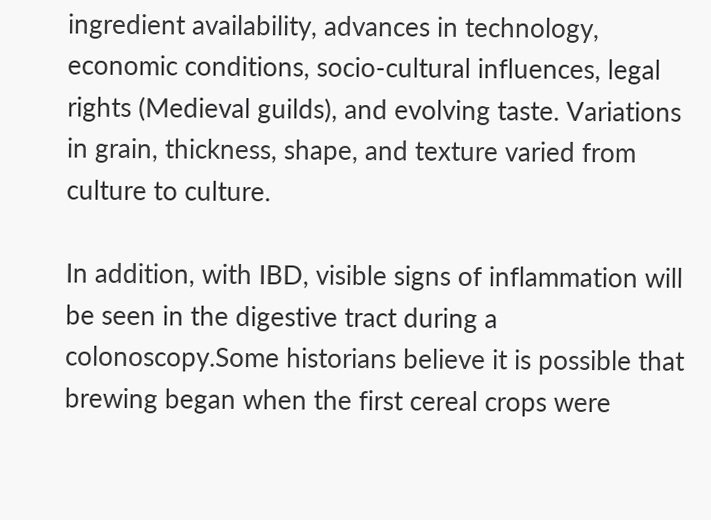ingredient availability, advances in technology, economic conditions, socio-cultural influences, legal rights (Medieval guilds), and evolving taste. Variations in grain, thickness, shape, and texture varied from culture to culture.

In addition, with IBD, visible signs of inflammation will be seen in the digestive tract during a colonoscopy.Some historians believe it is possible that brewing began when the first cereal crops were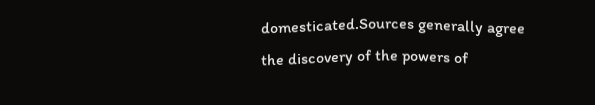domesticated.Sources generally agree the discovery of the powers of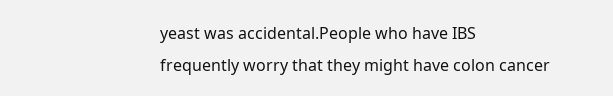yeast was accidental.People who have IBS frequently worry that they might have colon cancer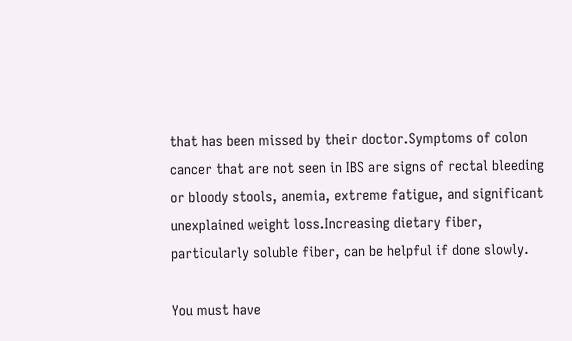that has been missed by their doctor.Symptoms of colon cancer that are not seen in IBS are signs of rectal bleeding or bloody stools, anemia, extreme fatigue, and significant unexplained weight loss.Increasing dietary fiber, particularly soluble fiber, can be helpful if done slowly.

You must have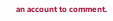an account to comment.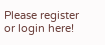Please register or login here!